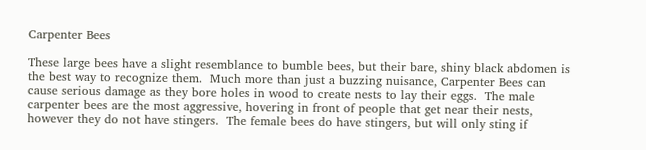Carpenter Bees

These large bees have a slight resemblance to bumble bees, but their bare, shiny black abdomen is the best way to recognize them.  Much more than just a buzzing nuisance, Carpenter Bees can cause serious damage as they bore holes in wood to create nests to lay their eggs.  The male carpenter bees are the most aggressive, hovering in front of people that get near their nests, however they do not have stingers.  The female bees do have stingers, but will only sting if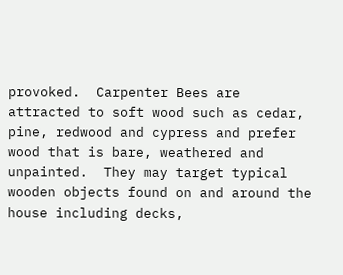provoked.  Carpenter Bees are attracted to soft wood such as cedar, pine, redwood and cypress and prefer wood that is bare, weathered and unpainted.  They may target typical wooden objects found on and around the house including decks,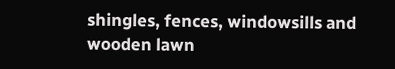shingles, fences, windowsills and wooden lawn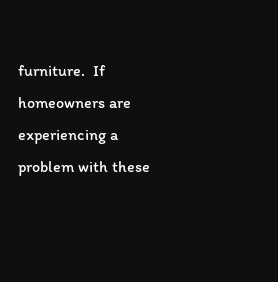furniture.  If homeowners are experiencing a problem with these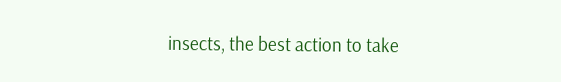insects, the best action to take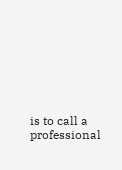is to call a professional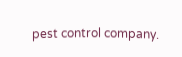pest control company.